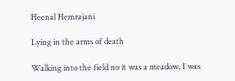Heenal Hemrajani

Lying in the arms of death

Walking into the field no it was a meadow, I was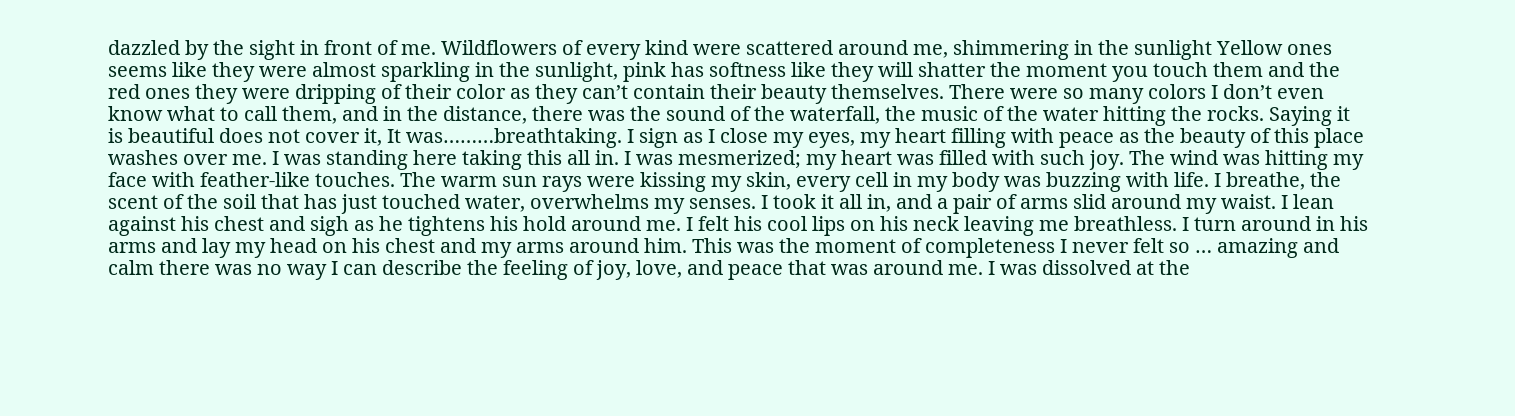dazzled by the sight in front of me. Wildflowers of every kind were scattered around me, shimmering in the sunlight Yellow ones seems like they were almost sparkling in the sunlight, pink has softness like they will shatter the moment you touch them and the red ones they were dripping of their color as they can’t contain their beauty themselves. There were so many colors I don’t even know what to call them, and in the distance, there was the sound of the waterfall, the music of the water hitting the rocks. Saying it is beautiful does not cover it, It was………breathtaking. I sign as I close my eyes, my heart filling with peace as the beauty of this place washes over me. I was standing here taking this all in. I was mesmerized; my heart was filled with such joy. The wind was hitting my face with feather-like touches. The warm sun rays were kissing my skin, every cell in my body was buzzing with life. I breathe, the scent of the soil that has just touched water, overwhelms my senses. I took it all in, and a pair of arms slid around my waist. I lean against his chest and sigh as he tightens his hold around me. I felt his cool lips on his neck leaving me breathless. I turn around in his arms and lay my head on his chest and my arms around him. This was the moment of completeness I never felt so … amazing and calm there was no way I can describe the feeling of joy, love, and peace that was around me. I was dissolved at the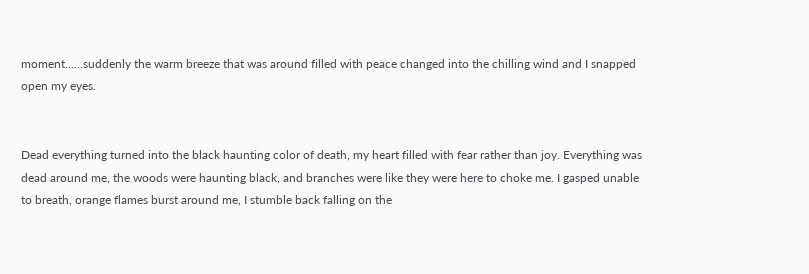moment……suddenly the warm breeze that was around filled with peace changed into the chilling wind and I snapped open my eyes.


Dead everything turned into the black haunting color of death, my heart filled with fear rather than joy. Everything was dead around me, the woods were haunting black, and branches were like they were here to choke me. I gasped unable to breath, orange flames burst around me, I stumble back falling on the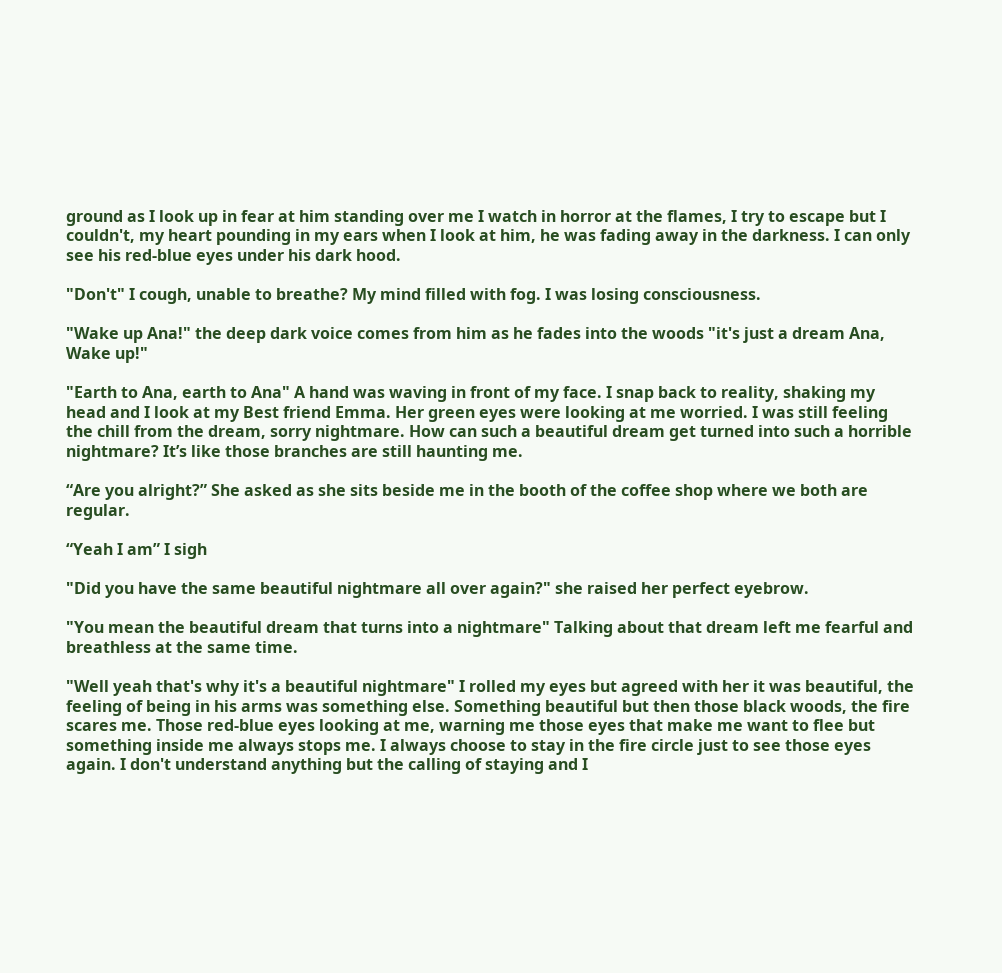ground as I look up in fear at him standing over me I watch in horror at the flames, I try to escape but I couldn't, my heart pounding in my ears when I look at him, he was fading away in the darkness. I can only see his red-blue eyes under his dark hood.

"Don't" I cough, unable to breathe? My mind filled with fog. I was losing consciousness.

"Wake up Ana!" the deep dark voice comes from him as he fades into the woods "it's just a dream Ana, Wake up!"

"Earth to Ana, earth to Ana" A hand was waving in front of my face. I snap back to reality, shaking my head and I look at my Best friend Emma. Her green eyes were looking at me worried. I was still feeling the chill from the dream, sorry nightmare. How can such a beautiful dream get turned into such a horrible nightmare? It’s like those branches are still haunting me.

“Are you alright?” She asked as she sits beside me in the booth of the coffee shop where we both are regular.

“Yeah I am” I sigh

"Did you have the same beautiful nightmare all over again?" she raised her perfect eyebrow.

"You mean the beautiful dream that turns into a nightmare" Talking about that dream left me fearful and breathless at the same time.

"Well yeah that's why it's a beautiful nightmare" I rolled my eyes but agreed with her it was beautiful, the feeling of being in his arms was something else. Something beautiful but then those black woods, the fire scares me. Those red-blue eyes looking at me, warning me those eyes that make me want to flee but something inside me always stops me. I always choose to stay in the fire circle just to see those eyes again. I don't understand anything but the calling of staying and I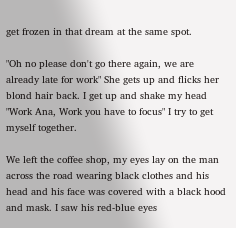get frozen in that dream at the same spot.

"Oh no please don't go there again, we are already late for work" She gets up and flicks her blond hair back. I get up and shake my head "Work Ana, Work you have to focus" I try to get myself together.

We left the coffee shop, my eyes lay on the man across the road wearing black clothes and his head and his face was covered with a black hood and mask. I saw his red-blue eyes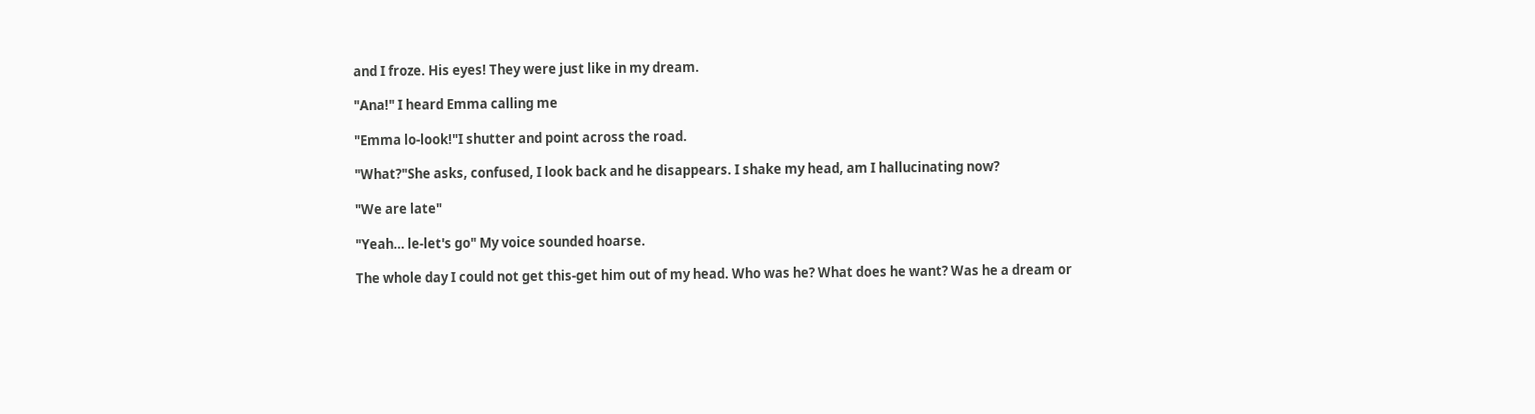and I froze. His eyes! They were just like in my dream.

"Ana!" I heard Emma calling me

"Emma lo-look!"I shutter and point across the road.

"What?"She asks, confused, I look back and he disappears. I shake my head, am I hallucinating now?

"We are late"

"Yeah… le-let's go" My voice sounded hoarse.

The whole day I could not get this-get him out of my head. Who was he? What does he want? Was he a dream or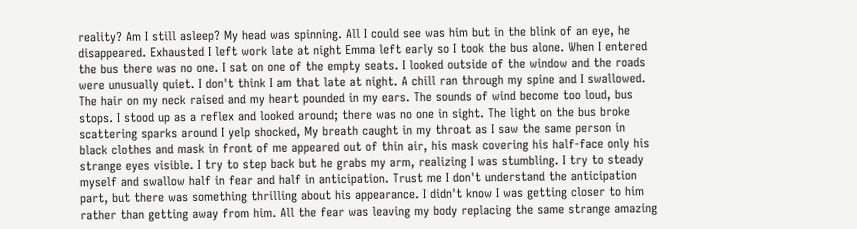reality? Am I still asleep? My head was spinning. All I could see was him but in the blink of an eye, he disappeared. Exhausted I left work late at night Emma left early so I took the bus alone. When I entered the bus there was no one. I sat on one of the empty seats. I looked outside of the window and the roads were unusually quiet. I don't think I am that late at night. A chill ran through my spine and I swallowed. The hair on my neck raised and my heart pounded in my ears. The sounds of wind become too loud, bus stops. I stood up as a reflex and looked around; there was no one in sight. The light on the bus broke scattering sparks around I yelp shocked, My breath caught in my throat as I saw the same person in black clothes and mask in front of me appeared out of thin air, his mask covering his half-face only his strange eyes visible. I try to step back but he grabs my arm, realizing I was stumbling. I try to steady myself and swallow half in fear and half in anticipation. Trust me I don't understand the anticipation part, but there was something thrilling about his appearance. I didn't know I was getting closer to him rather than getting away from him. All the fear was leaving my body replacing the same strange amazing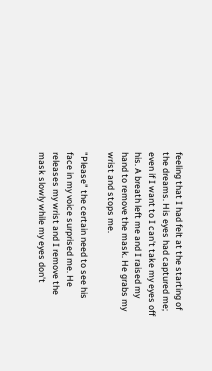feeling that I had felt at the starting of the dreams. His eyes had captured me; even if I want to I can't take my eyes off his. A breath left me and I raised my hand to remove the mask. He grabs my wrist and stops me.

"Please" the certain need to see his face in my voice surprised me. He releases my wrist and I remove the mask slowly while my eyes don't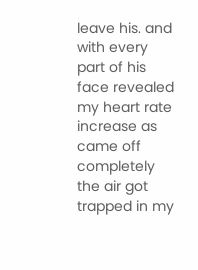leave his. and with every part of his face revealed my heart rate increase as came off completely the air got trapped in my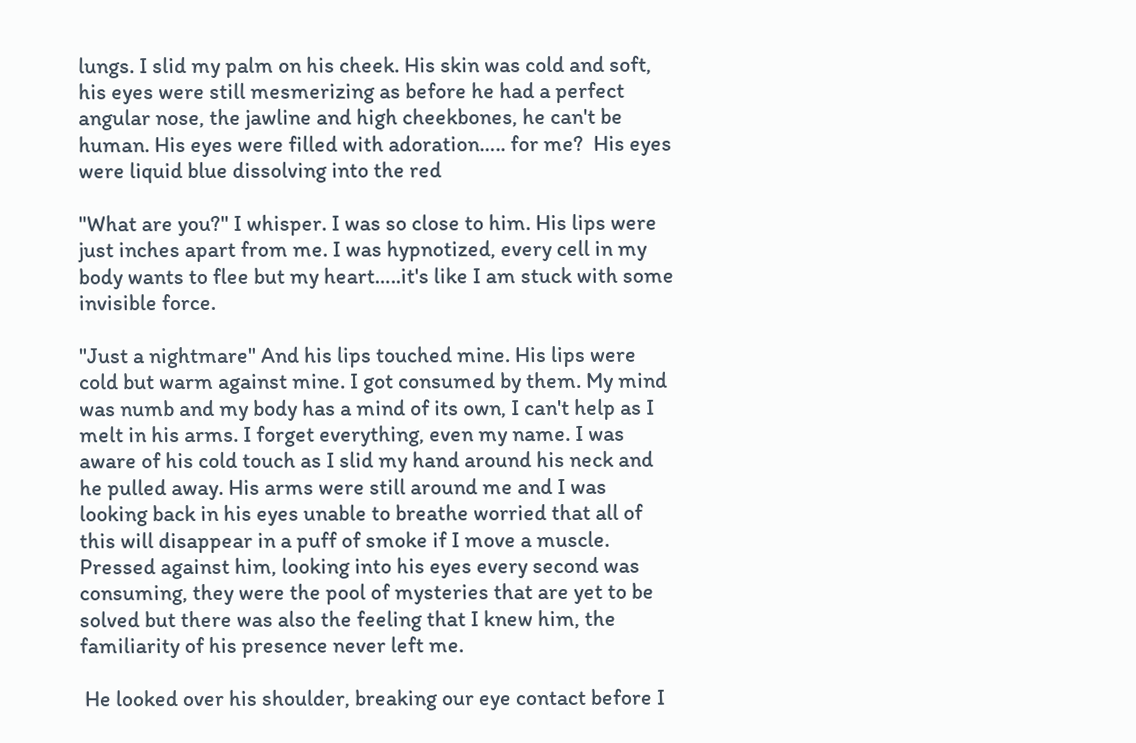lungs. I slid my palm on his cheek. His skin was cold and soft, his eyes were still mesmerizing as before he had a perfect angular nose, the jawline and high cheekbones, he can't be human. His eyes were filled with adoration….. for me?  His eyes were liquid blue dissolving into the red

"What are you?" I whisper. I was so close to him. His lips were just inches apart from me. I was hypnotized, every cell in my body wants to flee but my heart…..it's like I am stuck with some invisible force.

"Just a nightmare" And his lips touched mine. His lips were cold but warm against mine. I got consumed by them. My mind was numb and my body has a mind of its own, I can't help as I melt in his arms. I forget everything, even my name. I was aware of his cold touch as I slid my hand around his neck and he pulled away. His arms were still around me and I was looking back in his eyes unable to breathe worried that all of this will disappear in a puff of smoke if I move a muscle. Pressed against him, looking into his eyes every second was consuming, they were the pool of mysteries that are yet to be solved but there was also the feeling that I knew him, the familiarity of his presence never left me.

 He looked over his shoulder, breaking our eye contact before I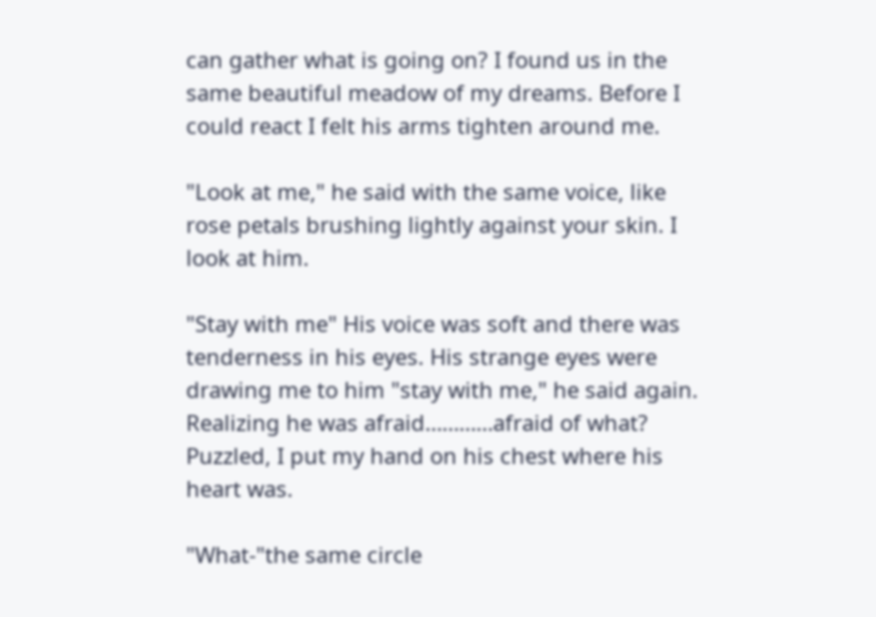can gather what is going on? I found us in the same beautiful meadow of my dreams. Before I could react I felt his arms tighten around me.

"Look at me," he said with the same voice, like rose petals brushing lightly against your skin. I look at him.

"Stay with me" His voice was soft and there was tenderness in his eyes. His strange eyes were drawing me to him "stay with me," he said again. Realizing he was afraid…………afraid of what? Puzzled, I put my hand on his chest where his heart was.

"What-"the same circle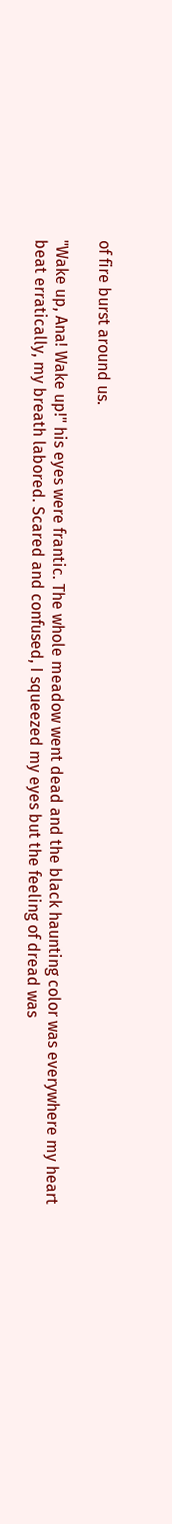of fire burst around us.

"Wake up, Ana! Wake up!" his eyes were frantic. The whole meadow went dead and the black haunting color was everywhere my heart beat erratically, my breath labored. Scared and confused, I squeezed my eyes but the feeling of dread was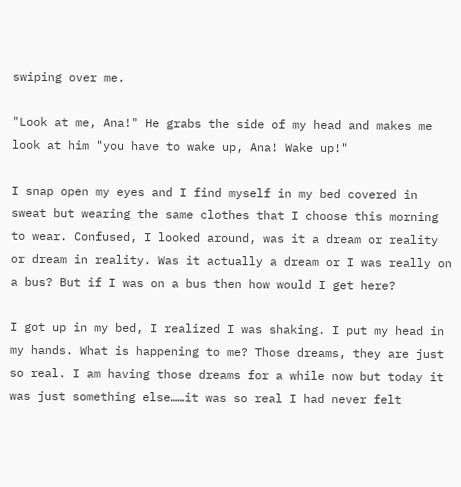swiping over me.

"Look at me, Ana!" He grabs the side of my head and makes me look at him "you have to wake up, Ana! Wake up!"

I snap open my eyes and I find myself in my bed covered in sweat but wearing the same clothes that I choose this morning to wear. Confused, I looked around, was it a dream or reality or dream in reality. Was it actually a dream or I was really on a bus? But if I was on a bus then how would I get here?

I got up in my bed, I realized I was shaking. I put my head in my hands. What is happening to me? Those dreams, they are just so real. I am having those dreams for a while now but today it was just something else……it was so real I had never felt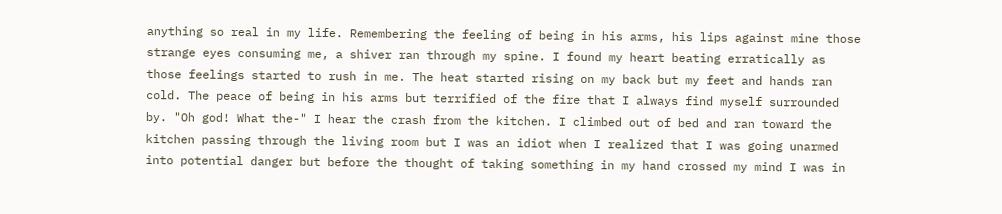anything so real in my life. Remembering the feeling of being in his arms, his lips against mine those strange eyes consuming me, a shiver ran through my spine. I found my heart beating erratically as those feelings started to rush in me. The heat started rising on my back but my feet and hands ran cold. The peace of being in his arms but terrified of the fire that I always find myself surrounded by. "Oh god! What the-" I hear the crash from the kitchen. I climbed out of bed and ran toward the kitchen passing through the living room but I was an idiot when I realized that I was going unarmed into potential danger but before the thought of taking something in my hand crossed my mind I was in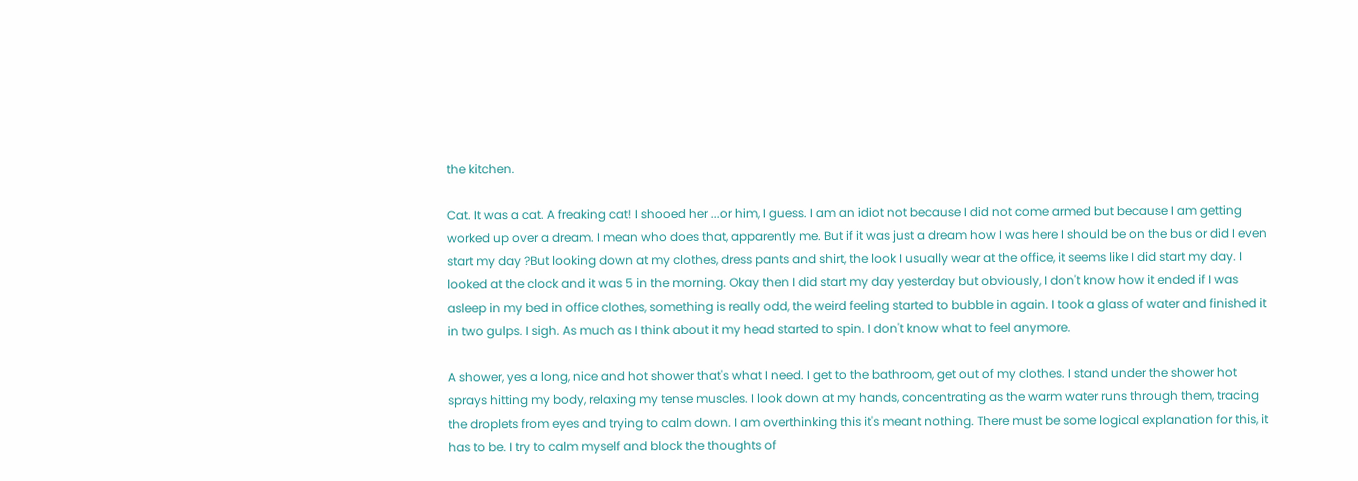the kitchen.

Cat. It was a cat. A freaking cat! I shooed her ...or him, I guess. I am an idiot not because I did not come armed but because I am getting worked up over a dream. I mean who does that, apparently me. But if it was just a dream how I was here I should be on the bus or did I even start my day ?But looking down at my clothes, dress pants and shirt, the look I usually wear at the office, it seems like I did start my day. I looked at the clock and it was 5 in the morning. Okay then I did start my day yesterday but obviously, I don't know how it ended if I was asleep in my bed in office clothes, something is really odd, the weird feeling started to bubble in again. I took a glass of water and finished it in two gulps. I sigh. As much as I think about it my head started to spin. I don't know what to feel anymore.

A shower, yes a long, nice and hot shower that's what I need. I get to the bathroom, get out of my clothes. I stand under the shower hot sprays hitting my body, relaxing my tense muscles. I look down at my hands, concentrating as the warm water runs through them, tracing the droplets from eyes and trying to calm down. I am overthinking this it's meant nothing. There must be some logical explanation for this, it has to be. I try to calm myself and block the thoughts of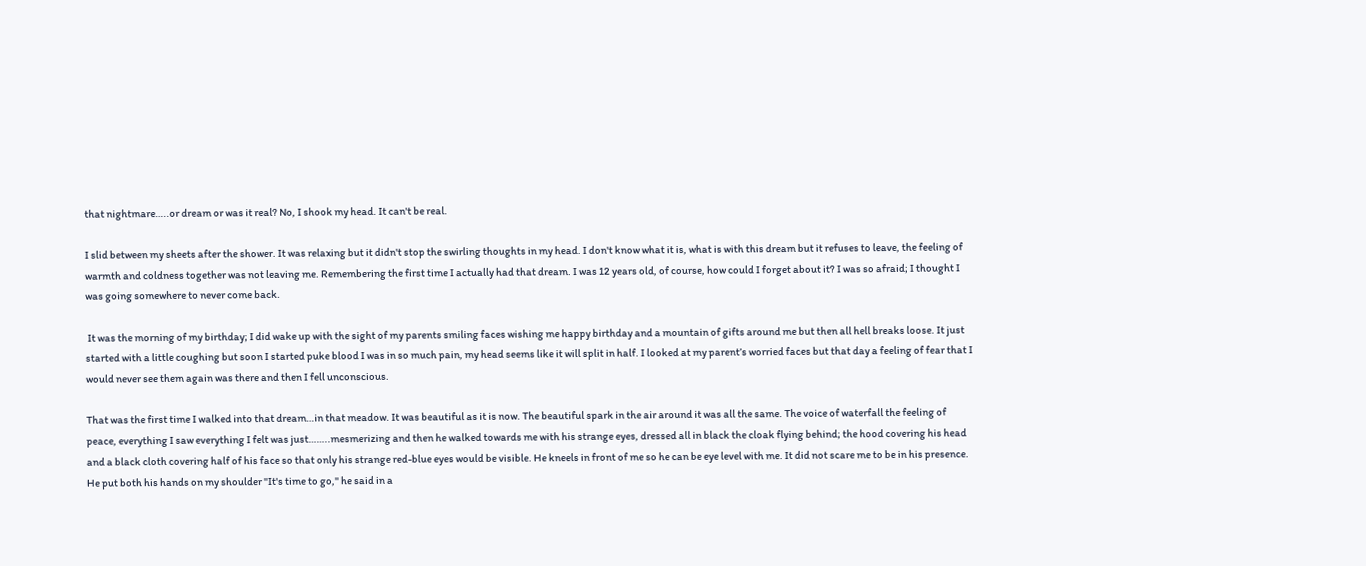that nightmare…..or dream or was it real? No, I shook my head. It can't be real.

I slid between my sheets after the shower. It was relaxing but it didn't stop the swirling thoughts in my head. I don't know what it is, what is with this dream but it refuses to leave, the feeling of warmth and coldness together was not leaving me. Remembering the first time I actually had that dream. I was 12 years old, of course, how could I forget about it? I was so afraid; I thought I was going somewhere to never come back.

 It was the morning of my birthday; I did wake up with the sight of my parents smiling faces wishing me happy birthday and a mountain of gifts around me but then all hell breaks loose. It just started with a little coughing but soon I started puke blood I was in so much pain, my head seems like it will split in half. I looked at my parent’s worried faces but that day a feeling of fear that I would never see them again was there and then I fell unconscious.

That was the first time I walked into that dream…in that meadow. It was beautiful as it is now. The beautiful spark in the air around it was all the same. The voice of waterfall the feeling of peace, everything I saw everything I felt was just……..mesmerizing and then he walked towards me with his strange eyes, dressed all in black the cloak flying behind; the hood covering his head and a black cloth covering half of his face so that only his strange red-blue eyes would be visible. He kneels in front of me so he can be eye level with me. It did not scare me to be in his presence. He put both his hands on my shoulder "It's time to go," he said in a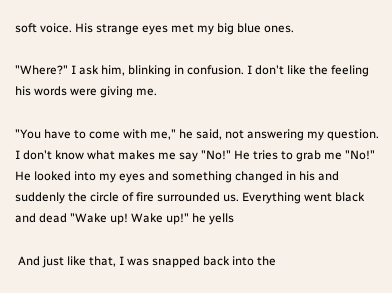soft voice. His strange eyes met my big blue ones.

"Where?" I ask him, blinking in confusion. I don't like the feeling his words were giving me.

"You have to come with me," he said, not answering my question. I don't know what makes me say "No!" He tries to grab me "No!" He looked into my eyes and something changed in his and suddenly the circle of fire surrounded us. Everything went black and dead "Wake up! Wake up!" he yells

 And just like that, I was snapped back into the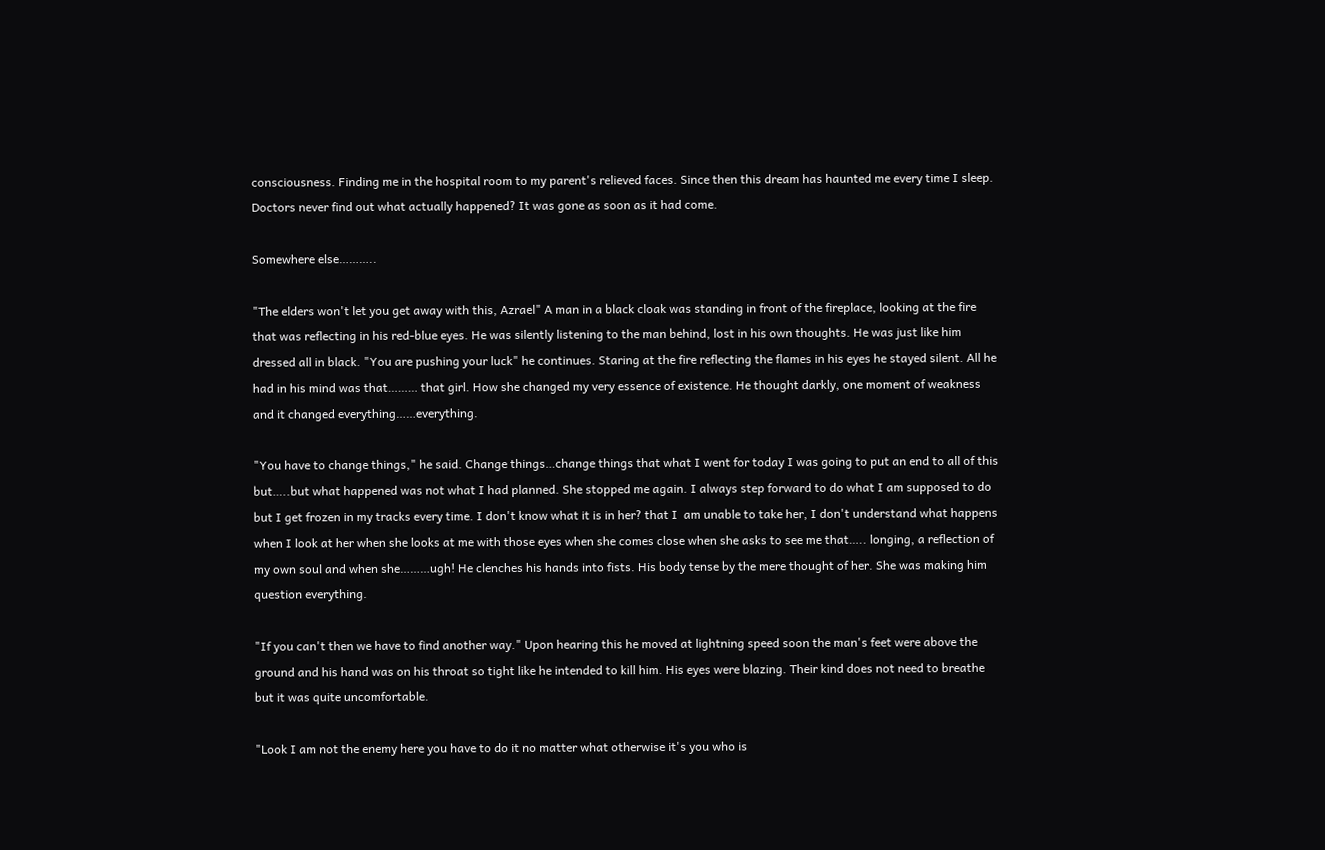consciousness. Finding me in the hospital room to my parent's relieved faces. Since then this dream has haunted me every time I sleep. Doctors never find out what actually happened? It was gone as soon as it had come.

Somewhere else………..

"The elders won't let you get away with this, Azrael" A man in a black cloak was standing in front of the fireplace, looking at the fire that was reflecting in his red-blue eyes. He was silently listening to the man behind, lost in his own thoughts. He was just like him dressed all in black. "You are pushing your luck" he continues. Staring at the fire reflecting the flames in his eyes he stayed silent. All he had in his mind was that……… that girl. How she changed my very essence of existence. He thought darkly, one moment of weakness and it changed everything……everything.

"You have to change things," he said. Change things…change things that what I went for today I was going to put an end to all of this but…..but what happened was not what I had planned. She stopped me again. I always step forward to do what I am supposed to do but I get frozen in my tracks every time. I don't know what it is in her? that I  am unable to take her, I don't understand what happens when I look at her when she looks at me with those eyes when she comes close when she asks to see me that….. longing, a reflection of my own soul and when she………ugh! He clenches his hands into fists. His body tense by the mere thought of her. She was making him question everything.

"If you can't then we have to find another way." Upon hearing this he moved at lightning speed soon the man's feet were above the ground and his hand was on his throat so tight like he intended to kill him. His eyes were blazing. Their kind does not need to breathe but it was quite uncomfortable.

"Look I am not the enemy here you have to do it no matter what otherwise it's you who is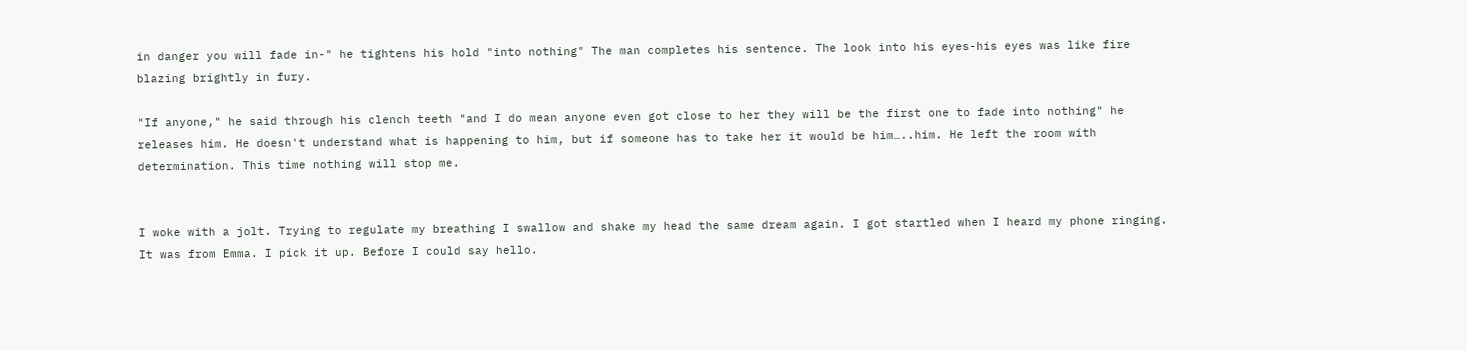in danger you will fade in-" he tightens his hold "into nothing" The man completes his sentence. The look into his eyes-his eyes was like fire blazing brightly in fury.

"If anyone," he said through his clench teeth "and I do mean anyone even got close to her they will be the first one to fade into nothing" he releases him. He doesn't understand what is happening to him, but if someone has to take her it would be him…..him. He left the room with determination. This time nothing will stop me.


I woke with a jolt. Trying to regulate my breathing I swallow and shake my head the same dream again. I got startled when I heard my phone ringing. It was from Emma. I pick it up. Before I could say hello.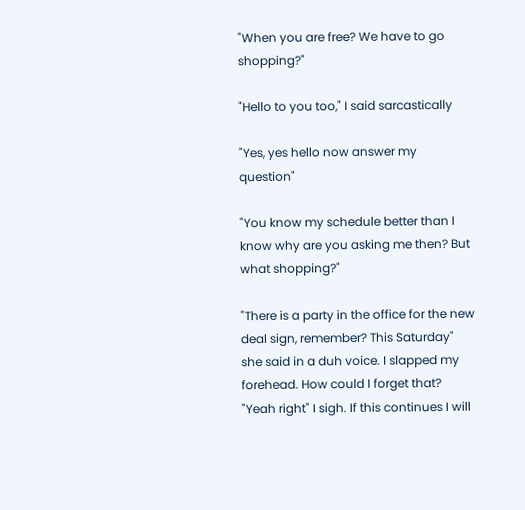"When you are free? We have to go shopping?"

"Hello to you too," I said sarcastically

"Yes, yes hello now answer my question"

"You know my schedule better than I know why are you asking me then? But what shopping?"

"There is a party in the office for the new deal sign, remember? This Saturday" she said in a duh voice. I slapped my forehead. How could I forget that? "Yeah right" I sigh. If this continues I will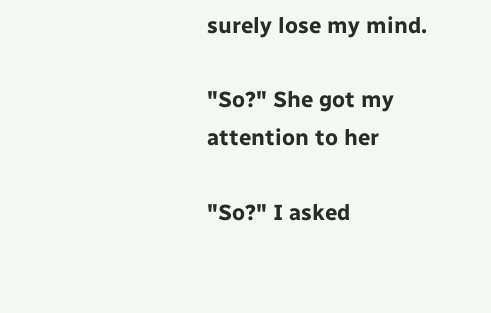surely lose my mind.

"So?" She got my attention to her

"So?" I asked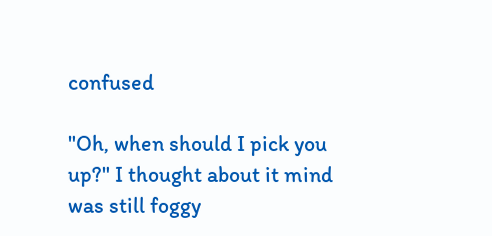confused

"Oh, when should I pick you up?" I thought about it mind was still foggy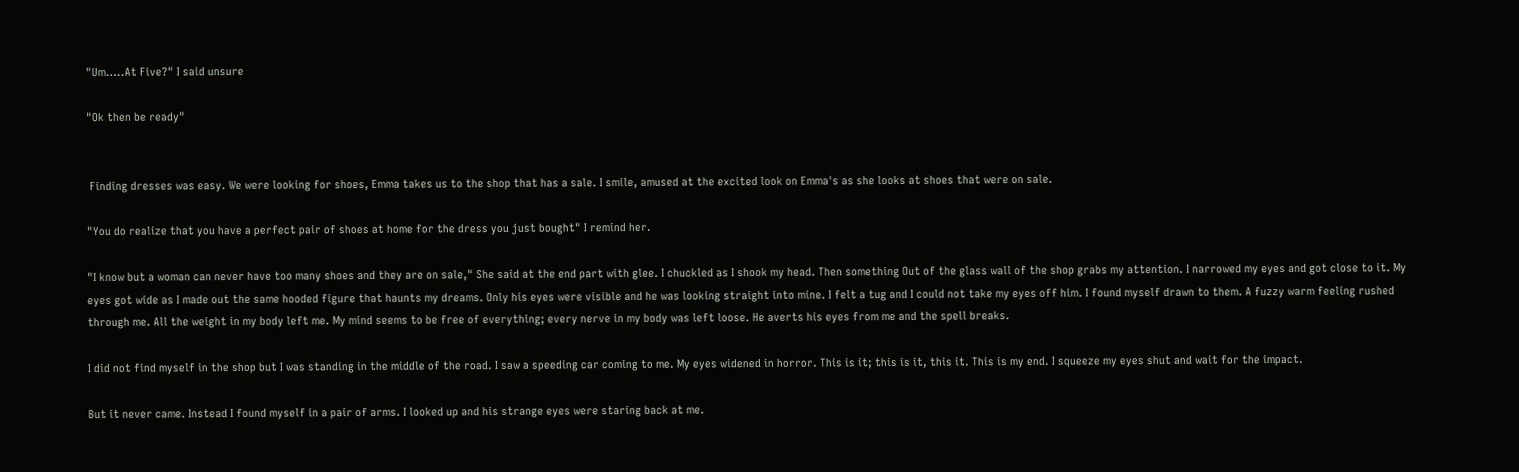"Um…..At Five?" I said unsure

"Ok then be ready"


 Finding dresses was easy. We were looking for shoes, Emma takes us to the shop that has a sale. I smile, amused at the excited look on Emma's as she looks at shoes that were on sale.

"You do realize that you have a perfect pair of shoes at home for the dress you just bought" I remind her.

"I know but a woman can never have too many shoes and they are on sale," She said at the end part with glee. I chuckled as I shook my head. Then something Out of the glass wall of the shop grabs my attention. I narrowed my eyes and got close to it. My eyes got wide as I made out the same hooded figure that haunts my dreams. Only his eyes were visible and he was looking straight into mine. I felt a tug and I could not take my eyes off him. I found myself drawn to them. A fuzzy warm feeling rushed through me. All the weight in my body left me. My mind seems to be free of everything; every nerve in my body was left loose. He averts his eyes from me and the spell breaks.

I did not find myself in the shop but I was standing in the middle of the road. I saw a speeding car coming to me. My eyes widened in horror. This is it; this is it, this it. This is my end. I squeeze my eyes shut and wait for the impact.

But it never came. Instead I found myself in a pair of arms. I looked up and his strange eyes were staring back at me.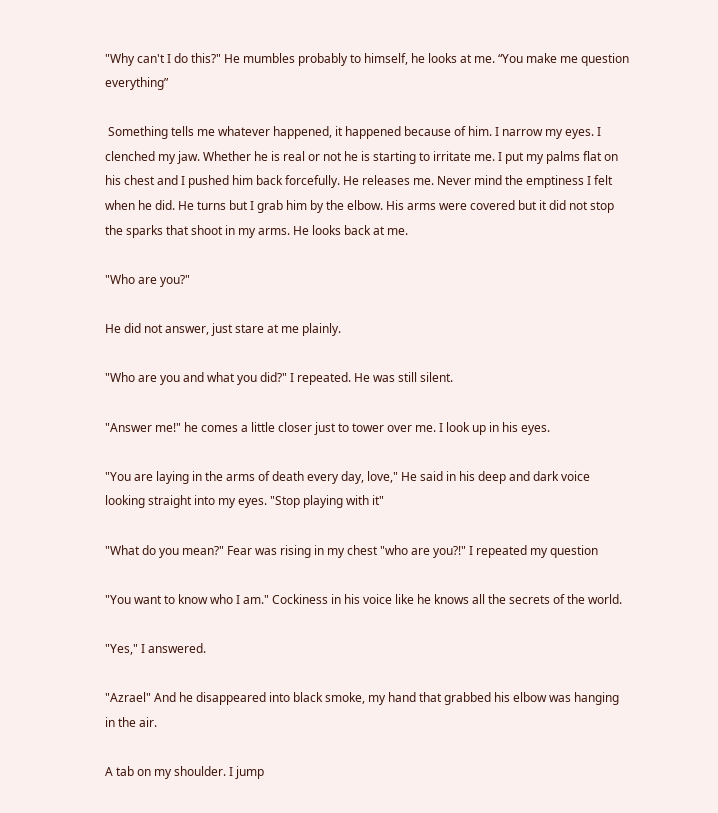"Why can't I do this?" He mumbles probably to himself, he looks at me. “You make me question everything”

 Something tells me whatever happened, it happened because of him. I narrow my eyes. I clenched my jaw. Whether he is real or not he is starting to irritate me. I put my palms flat on his chest and I pushed him back forcefully. He releases me. Never mind the emptiness I felt when he did. He turns but I grab him by the elbow. His arms were covered but it did not stop the sparks that shoot in my arms. He looks back at me.

"Who are you?"

He did not answer, just stare at me plainly.

"Who are you and what you did?" I repeated. He was still silent.

"Answer me!" he comes a little closer just to tower over me. I look up in his eyes.

"You are laying in the arms of death every day, love," He said in his deep and dark voice looking straight into my eyes. "Stop playing with it"

"What do you mean?" Fear was rising in my chest "who are you?!" I repeated my question

"You want to know who I am." Cockiness in his voice like he knows all the secrets of the world.

"Yes," I answered.

"Azrael" And he disappeared into black smoke, my hand that grabbed his elbow was hanging in the air.

A tab on my shoulder. I jump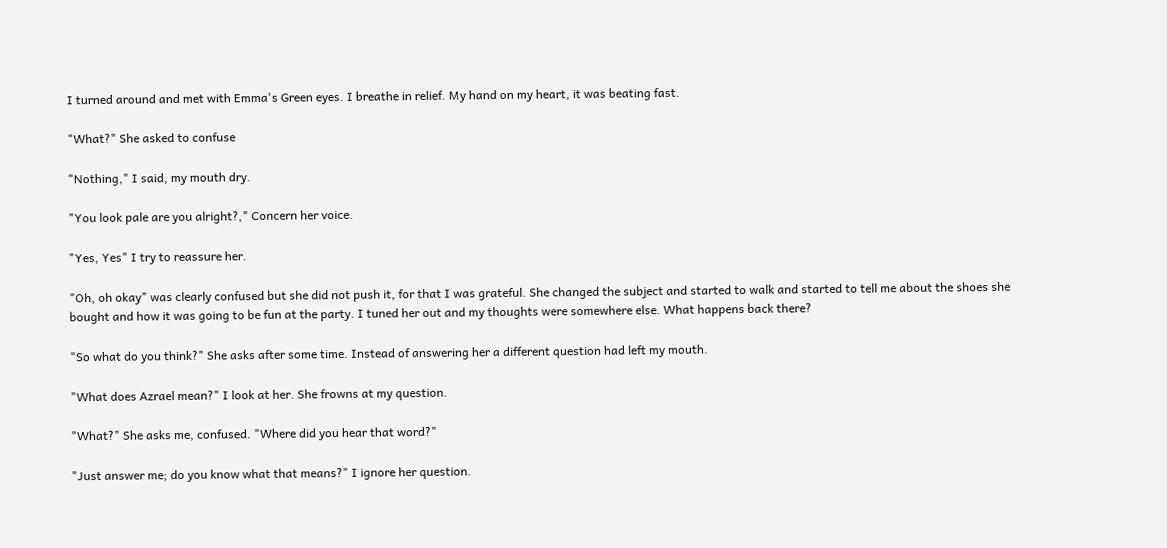I turned around and met with Emma's Green eyes. I breathe in relief. My hand on my heart, it was beating fast.

"What?" She asked to confuse

"Nothing," I said, my mouth dry.

"You look pale are you alright?," Concern her voice.

"Yes, Yes" I try to reassure her.

"Oh, oh okay" was clearly confused but she did not push it, for that I was grateful. She changed the subject and started to walk and started to tell me about the shoes she bought and how it was going to be fun at the party. I tuned her out and my thoughts were somewhere else. What happens back there?

"So what do you think?" She asks after some time. Instead of answering her a different question had left my mouth.

"What does Azrael mean?" I look at her. She frowns at my question.

"What?" She asks me, confused. "Where did you hear that word?"

"Just answer me; do you know what that means?" I ignore her question.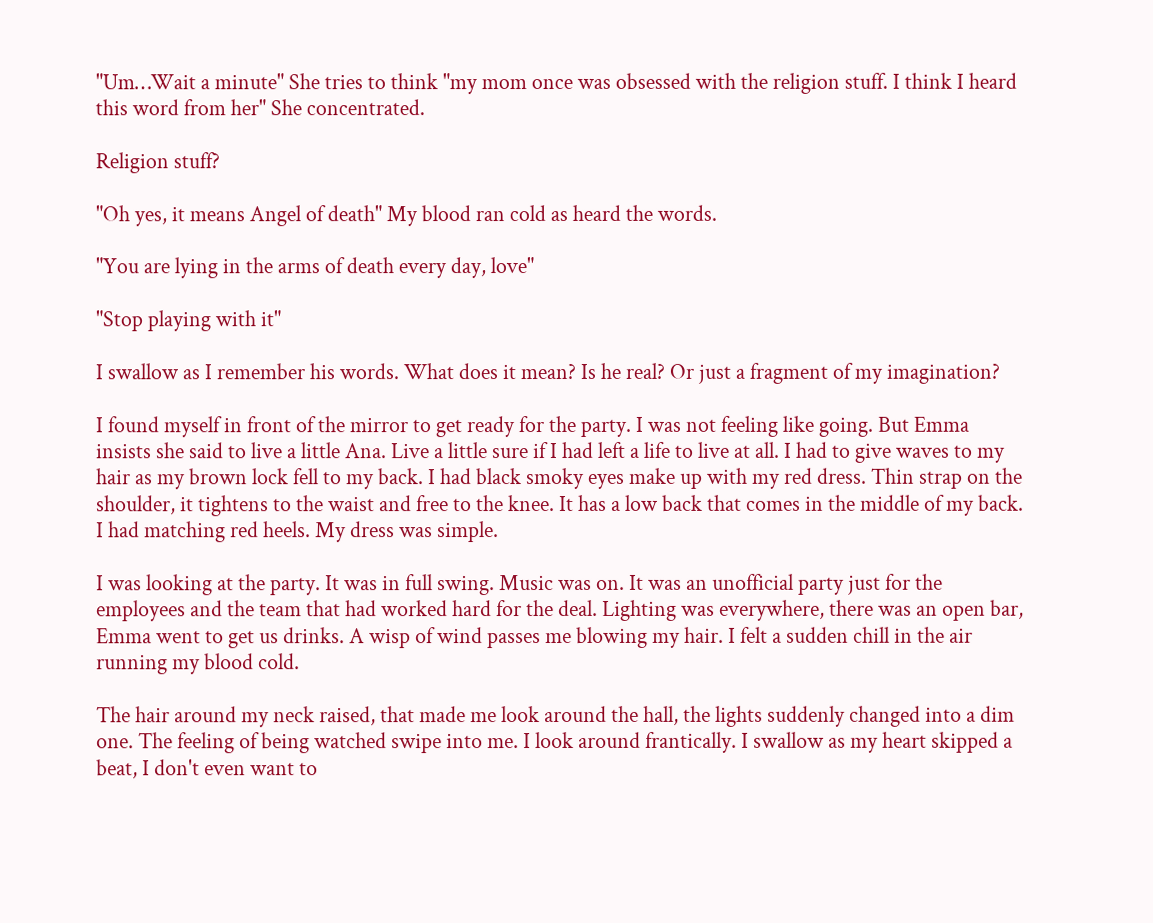"Um…Wait a minute" She tries to think "my mom once was obsessed with the religion stuff. I think I heard this word from her" She concentrated.

Religion stuff?

"Oh yes, it means Angel of death" My blood ran cold as heard the words.

"You are lying in the arms of death every day, love"

"Stop playing with it"

I swallow as I remember his words. What does it mean? Is he real? Or just a fragment of my imagination?

I found myself in front of the mirror to get ready for the party. I was not feeling like going. But Emma insists she said to live a little Ana. Live a little sure if I had left a life to live at all. I had to give waves to my hair as my brown lock fell to my back. I had black smoky eyes make up with my red dress. Thin strap on the shoulder, it tightens to the waist and free to the knee. It has a low back that comes in the middle of my back. I had matching red heels. My dress was simple.

I was looking at the party. It was in full swing. Music was on. It was an unofficial party just for the employees and the team that had worked hard for the deal. Lighting was everywhere, there was an open bar, Emma went to get us drinks. A wisp of wind passes me blowing my hair. I felt a sudden chill in the air running my blood cold.

The hair around my neck raised, that made me look around the hall, the lights suddenly changed into a dim one. The feeling of being watched swipe into me. I look around frantically. I swallow as my heart skipped a beat, I don't even want to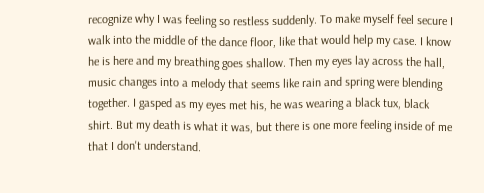recognize why I was feeling so restless suddenly. To make myself feel secure I walk into the middle of the dance floor, like that would help my case. I know he is here and my breathing goes shallow. Then my eyes lay across the hall, music changes into a melody that seems like rain and spring were blending together. I gasped as my eyes met his, he was wearing a black tux, black shirt. But my death is what it was, but there is one more feeling inside of me that I don't understand.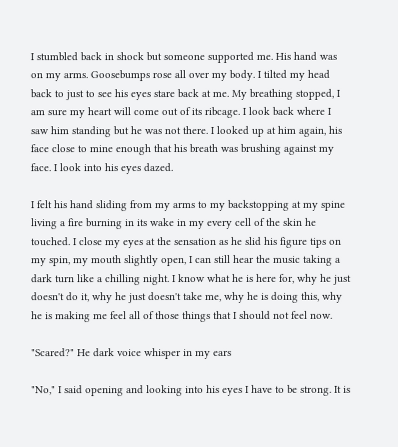I stumbled back in shock but someone supported me. His hand was on my arms. Goosebumps rose all over my body. I tilted my head back to just to see his eyes stare back at me. My breathing stopped, I am sure my heart will come out of its ribcage. I look back where I saw him standing but he was not there. I looked up at him again, his face close to mine enough that his breath was brushing against my face. I look into his eyes dazed.

I felt his hand sliding from my arms to my backstopping at my spine living a fire burning in its wake in my every cell of the skin he touched. I close my eyes at the sensation as he slid his figure tips on my spin, my mouth slightly open, I can still hear the music taking a dark turn like a chilling night. I know what he is here for, why he just doesn't do it, why he just doesn't take me, why he is doing this, why he is making me feel all of those things that I should not feel now.

"Scared?" He dark voice whisper in my ears

"No," I said opening and looking into his eyes I have to be strong. It is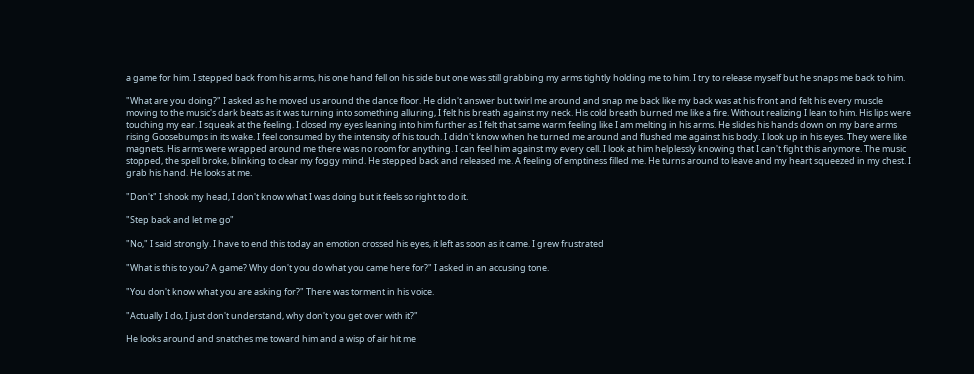a game for him. I stepped back from his arms, his one hand fell on his side but one was still grabbing my arms tightly holding me to him. I try to release myself but he snaps me back to him.

"What are you doing?" I asked as he moved us around the dance floor. He didn't answer but twirl me around and snap me back like my back was at his front and felt his every muscle moving to the music's dark beats as it was turning into something alluring, I felt his breath against my neck. His cold breath burned me like a fire. Without realizing I lean to him. His lips were touching my ear. I squeak at the feeling. I closed my eyes leaning into him further as I felt that same warm feeling like I am melting in his arms. He slides his hands down on my bare arms rising Goosebumps in its wake. I feel consumed by the intensity of his touch. I didn't know when he turned me around and flushed me against his body. I look up in his eyes. They were like magnets. His arms were wrapped around me there was no room for anything. I can feel him against my every cell. I look at him helplessly knowing that I can't fight this anymore. The music stopped, the spell broke, blinking to clear my foggy mind. He stepped back and released me. A feeling of emptiness filled me. He turns around to leave and my heart squeezed in my chest. I grab his hand. He looks at me.

"Don't" I shook my head, I don't know what I was doing but it feels so right to do it.

"Step back and let me go"

"No," I said strongly. I have to end this today an emotion crossed his eyes, it left as soon as it came. I grew frustrated

"What is this to you? A game? Why don't you do what you came here for?" I asked in an accusing tone.

"You don't know what you are asking for?" There was torment in his voice.

"Actually I do, I just don't understand, why don't you get over with it?"

He looks around and snatches me toward him and a wisp of air hit me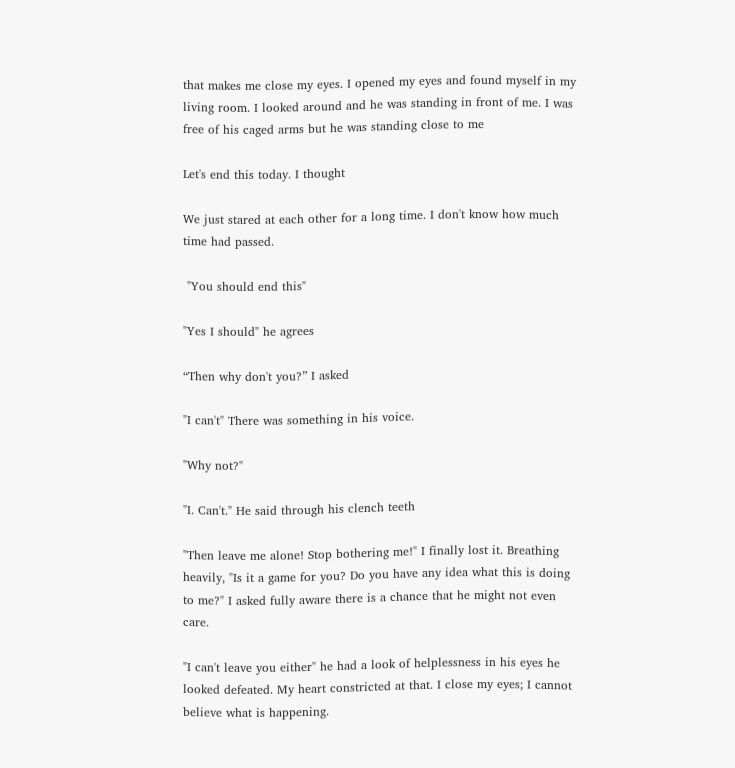that makes me close my eyes. I opened my eyes and found myself in my living room. I looked around and he was standing in front of me. I was free of his caged arms but he was standing close to me

Let's end this today. I thought

We just stared at each other for a long time. I don't know how much time had passed.

 "You should end this"

"Yes I should" he agrees

“Then why don't you?” I asked

"I can't" There was something in his voice.

"Why not?"

"I. Can't." He said through his clench teeth

"Then leave me alone! Stop bothering me!" I finally lost it. Breathing heavily, "Is it a game for you? Do you have any idea what this is doing to me?" I asked fully aware there is a chance that he might not even care.

"I can't leave you either" he had a look of helplessness in his eyes he looked defeated. My heart constricted at that. I close my eyes; I cannot believe what is happening.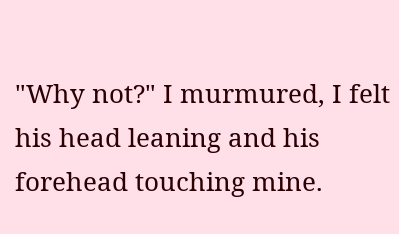"Why not?" I murmured, I felt his head leaning and his forehead touching mine.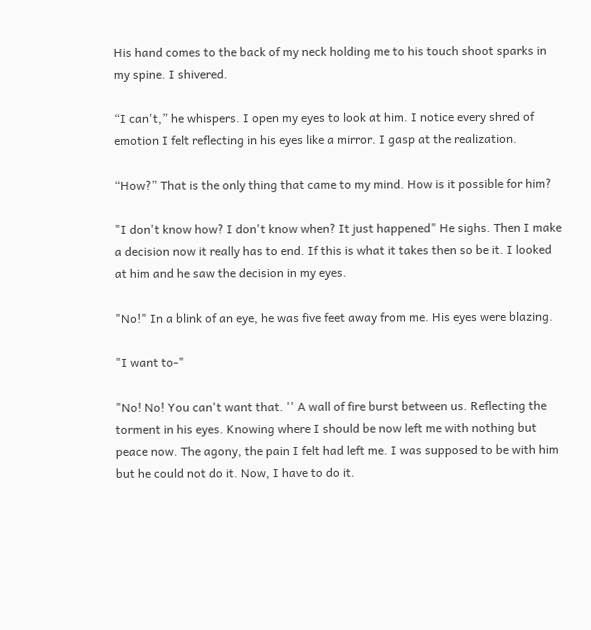His hand comes to the back of my neck holding me to his touch shoot sparks in my spine. I shivered.

“I can't,” he whispers. I open my eyes to look at him. I notice every shred of emotion I felt reflecting in his eyes like a mirror. I gasp at the realization.

“How?” That is the only thing that came to my mind. How is it possible for him?

"I don't know how? I don't know when? It just happened" He sighs. Then I make a decision now it really has to end. If this is what it takes then so be it. I looked at him and he saw the decision in my eyes.

"No!" In a blink of an eye, he was five feet away from me. His eyes were blazing.

"I want to-"

"No! No! You can't want that. '' A wall of fire burst between us. Reflecting the torment in his eyes. Knowing where I should be now left me with nothing but peace now. The agony, the pain I felt had left me. I was supposed to be with him but he could not do it. Now, I have to do it.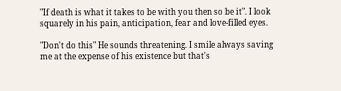"If death is what it takes to be with you then so be it". I look squarely in his pain, anticipation, fear and love-filled eyes.

"Don't do this" He sounds threatening. I smile always saving me at the expense of his existence but that's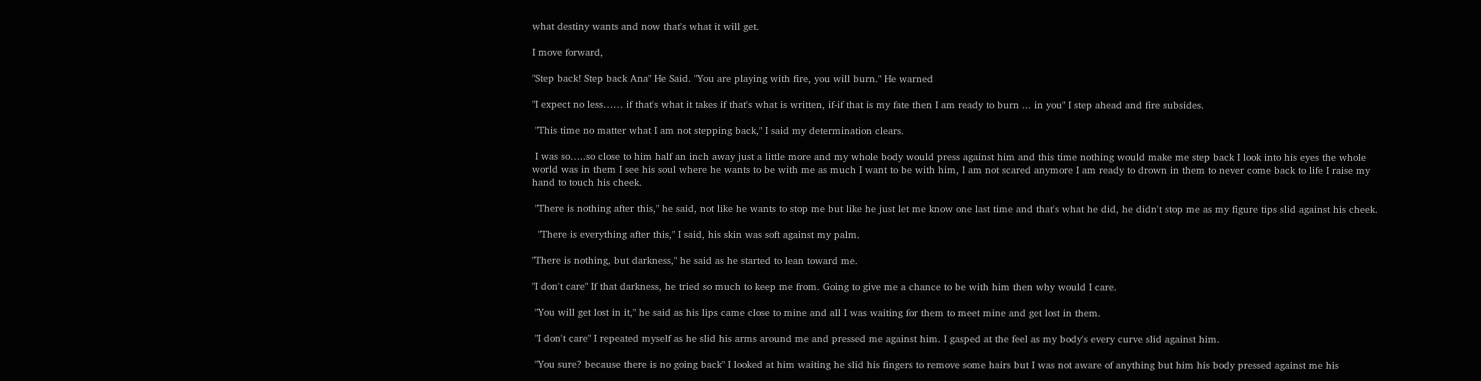what destiny wants and now that's what it will get.

I move forward,

"Step back! Step back Ana" He Said. "You are playing with fire, you will burn." He warned

"I expect no less…… if that's what it takes if that's what is written, if-if that is my fate then I am ready to burn ... in you" I step ahead and fire subsides.

 "This time no matter what I am not stepping back," I said my determination clears.

 I was so…..so close to him half an inch away just a little more and my whole body would press against him and this time nothing would make me step back I look into his eyes the whole world was in them I see his soul where he wants to be with me as much I want to be with him, I am not scared anymore I am ready to drown in them to never come back to life I raise my hand to touch his cheek.

 "There is nothing after this," he said, not like he wants to stop me but like he just let me know one last time and that's what he did, he didn't stop me as my figure tips slid against his cheek.

  "There is everything after this," I said, his skin was soft against my palm.

"There is nothing, but darkness," he said as he started to lean toward me.

"I don't care" If that darkness, he tried so much to keep me from. Going to give me a chance to be with him then why would I care.

 "You will get lost in it," he said as his lips came close to mine and all I was waiting for them to meet mine and get lost in them.

 "I don't care" I repeated myself as he slid his arms around me and pressed me against him. I gasped at the feel as my body's every curve slid against him.

 "You sure? because there is no going back" I looked at him waiting he slid his fingers to remove some hairs but I was not aware of anything but him his body pressed against me his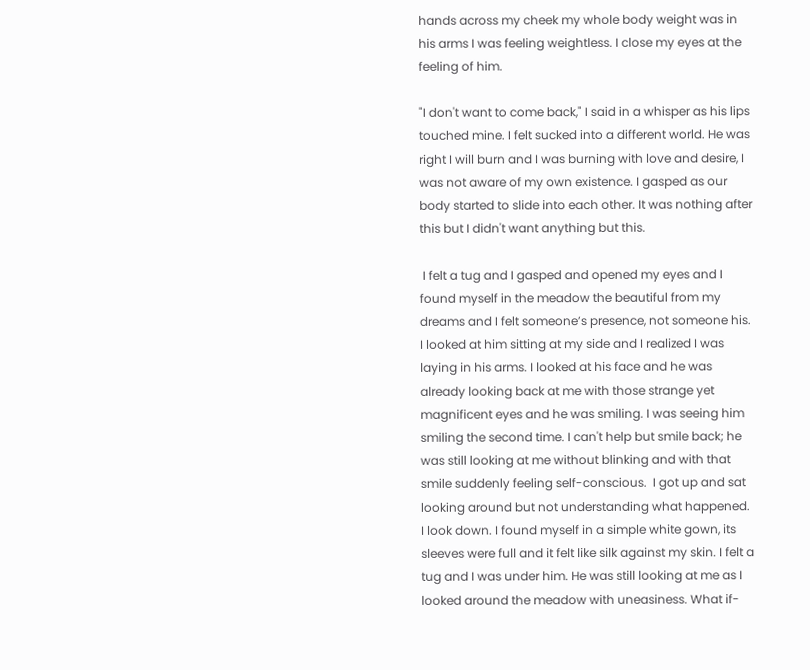hands across my cheek my whole body weight was in his arms I was feeling weightless. I close my eyes at the feeling of him.

"I don't want to come back," I said in a whisper as his lips touched mine. I felt sucked into a different world. He was right I will burn and I was burning with love and desire, I was not aware of my own existence. I gasped as our body started to slide into each other. It was nothing after this but I didn't want anything but this.

 I felt a tug and I gasped and opened my eyes and I found myself in the meadow the beautiful from my dreams and I felt someone’s presence, not someone his. I looked at him sitting at my side and I realized I was laying in his arms. I looked at his face and he was already looking back at me with those strange yet magnificent eyes and he was smiling. I was seeing him smiling the second time. I can't help but smile back; he was still looking at me without blinking and with that smile suddenly feeling self-conscious.  I got up and sat looking around but not understanding what happened. I look down. I found myself in a simple white gown, its sleeves were full and it felt like silk against my skin. I felt a tug and I was under him. He was still looking at me as I looked around the meadow with uneasiness. What if-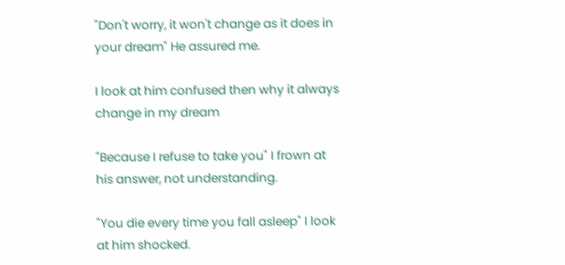"Don't worry, it won't change as it does in your dream" He assured me.

I look at him confused then why it always change in my dream

"Because I refuse to take you" I frown at his answer, not understanding.

"You die every time you fall asleep" I look at him shocked.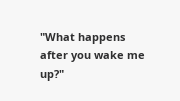"What happens after you wake me up?"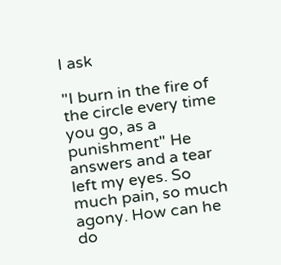I ask

"I burn in the fire of the circle every time you go, as a punishment" He answers and a tear left my eyes. So much pain, so much agony. How can he do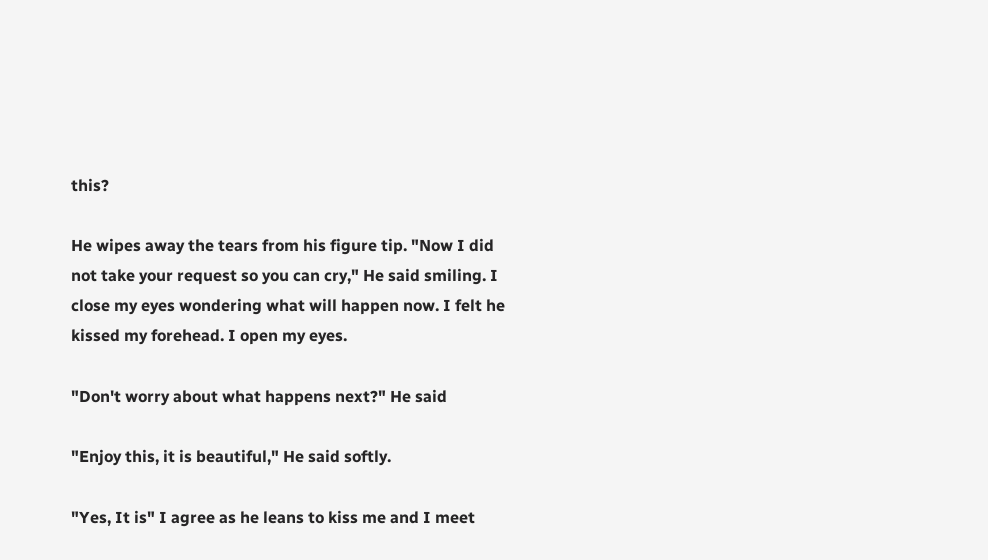this?

He wipes away the tears from his figure tip. "Now I did not take your request so you can cry," He said smiling. I close my eyes wondering what will happen now. I felt he kissed my forehead. I open my eyes.

"Don't worry about what happens next?" He said

"Enjoy this, it is beautiful," He said softly.

"Yes, It is" I agree as he leans to kiss me and I meet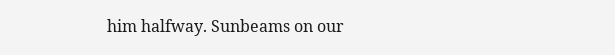him halfway. Sunbeams on our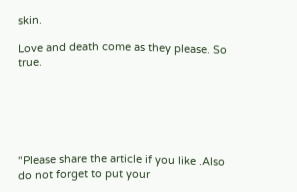skin.

Love and death come as they please. So true.






"Please share the article if you like .Also do not forget to put your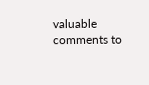valuable comments to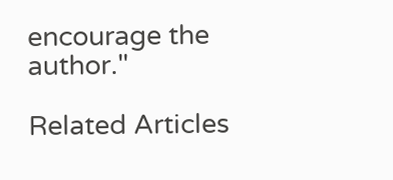encourage the author."

Related Articles